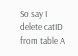So say I delete catID from table A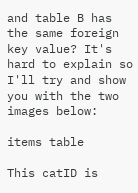and table B has the same foreign key value? It's hard to explain so I'll try and show you with the two images below:

items table

This catID is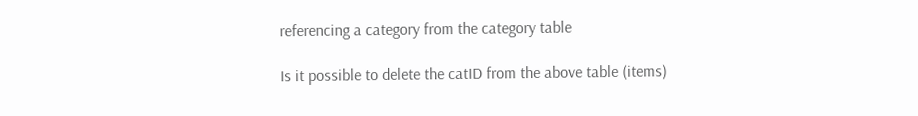referencing a category from the category table

Is it possible to delete the catID from the above table (items)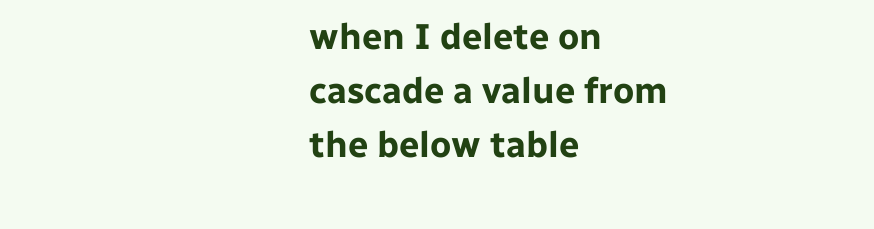when I delete on cascade a value from the below table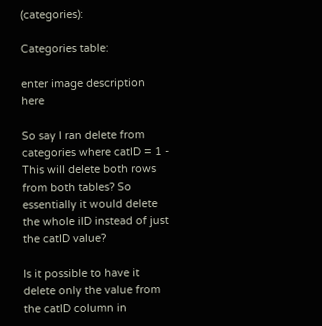(categories):

Categories table:

enter image description here

So say I ran delete from categories where catID = 1 - This will delete both rows from both tables? So essentially it would delete the whole iID instead of just the catID value?

Is it possible to have it delete only the value from the catID column in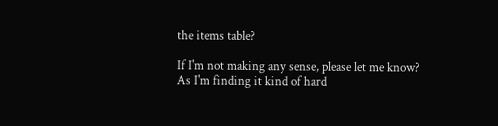the items table?

If I'm not making any sense, please let me know? As I'm finding it kind of hard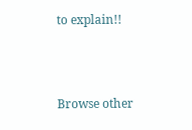to explain!!



Browse other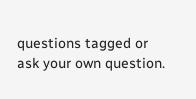questions tagged or ask your own question.